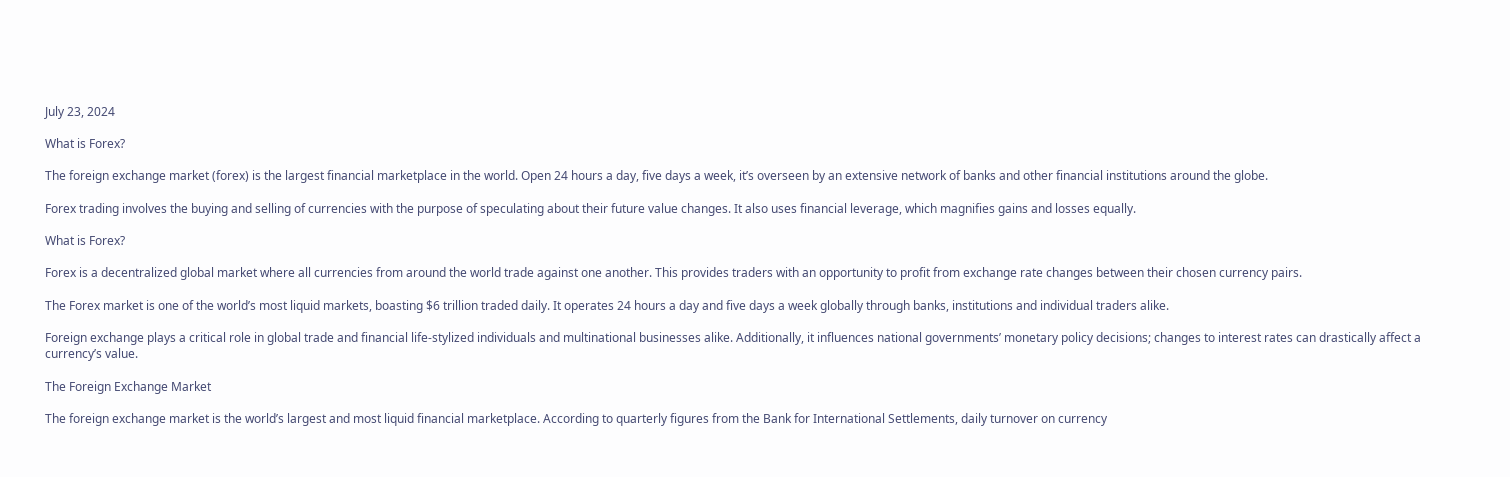July 23, 2024

What is Forex?

The foreign exchange market (forex) is the largest financial marketplace in the world. Open 24 hours a day, five days a week, it’s overseen by an extensive network of banks and other financial institutions around the globe.

Forex trading involves the buying and selling of currencies with the purpose of speculating about their future value changes. It also uses financial leverage, which magnifies gains and losses equally.

What is Forex?

Forex is a decentralized global market where all currencies from around the world trade against one another. This provides traders with an opportunity to profit from exchange rate changes between their chosen currency pairs.

The Forex market is one of the world’s most liquid markets, boasting $6 trillion traded daily. It operates 24 hours a day and five days a week globally through banks, institutions and individual traders alike.

Foreign exchange plays a critical role in global trade and financial life-stylized individuals and multinational businesses alike. Additionally, it influences national governments’ monetary policy decisions; changes to interest rates can drastically affect a currency’s value.

The Foreign Exchange Market

The foreign exchange market is the world’s largest and most liquid financial marketplace. According to quarterly figures from the Bank for International Settlements, daily turnover on currency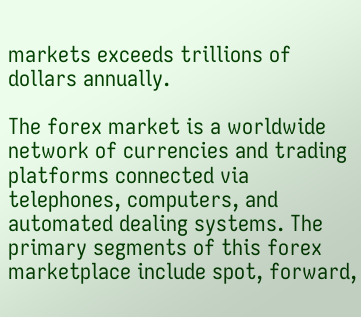markets exceeds trillions of dollars annually.

The forex market is a worldwide network of currencies and trading platforms connected via telephones, computers, and automated dealing systems. The primary segments of this forex marketplace include spot, forward,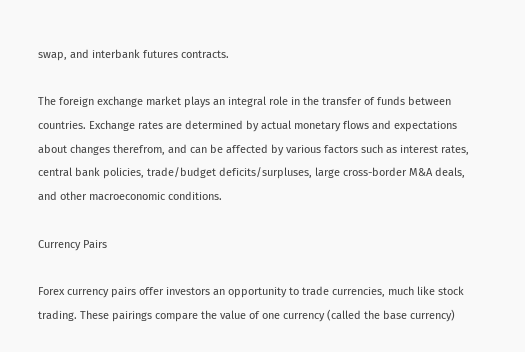swap, and interbank futures contracts.

The foreign exchange market plays an integral role in the transfer of funds between countries. Exchange rates are determined by actual monetary flows and expectations about changes therefrom, and can be affected by various factors such as interest rates, central bank policies, trade/budget deficits/surpluses, large cross-border M&A deals, and other macroeconomic conditions.

Currency Pairs

Forex currency pairs offer investors an opportunity to trade currencies, much like stock trading. These pairings compare the value of one currency (called the base currency)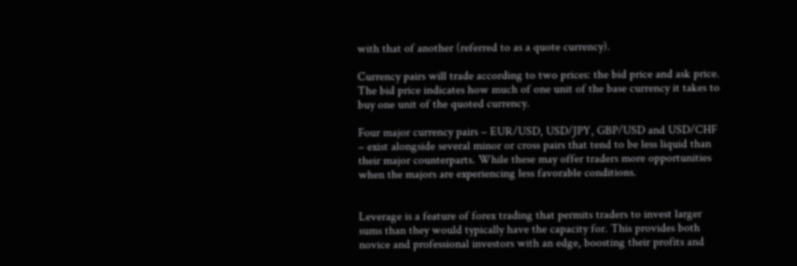with that of another (referred to as a quote currency).

Currency pairs will trade according to two prices: the bid price and ask price. The bid price indicates how much of one unit of the base currency it takes to buy one unit of the quoted currency.

Four major currency pairs – EUR/USD, USD/JPY, GBP/USD and USD/CHF – exist alongside several minor or cross pairs that tend to be less liquid than their major counterparts. While these may offer traders more opportunities when the majors are experiencing less favorable conditions.


Leverage is a feature of forex trading that permits traders to invest larger sums than they would typically have the capacity for. This provides both novice and professional investors with an edge, boosting their profits and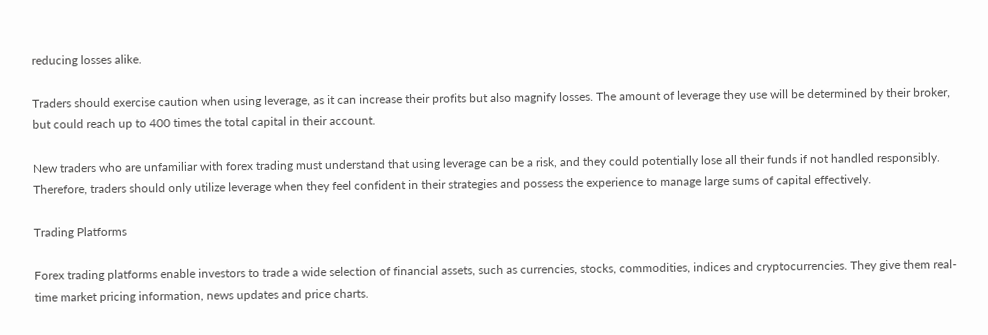reducing losses alike.

Traders should exercise caution when using leverage, as it can increase their profits but also magnify losses. The amount of leverage they use will be determined by their broker, but could reach up to 400 times the total capital in their account.

New traders who are unfamiliar with forex trading must understand that using leverage can be a risk, and they could potentially lose all their funds if not handled responsibly. Therefore, traders should only utilize leverage when they feel confident in their strategies and possess the experience to manage large sums of capital effectively.

Trading Platforms

Forex trading platforms enable investors to trade a wide selection of financial assets, such as currencies, stocks, commodities, indices and cryptocurrencies. They give them real-time market pricing information, news updates and price charts.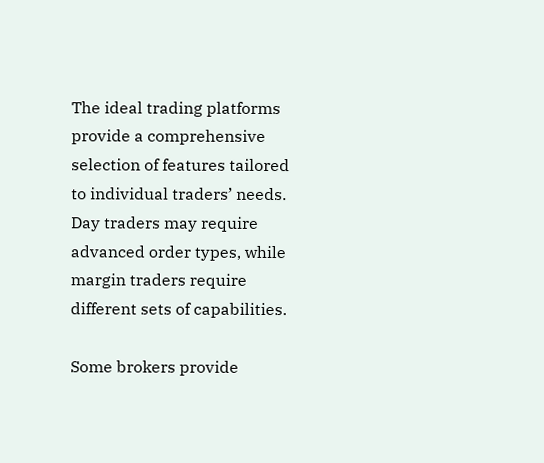The ideal trading platforms provide a comprehensive selection of features tailored to individual traders’ needs. Day traders may require advanced order types, while margin traders require different sets of capabilities.

Some brokers provide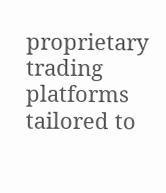proprietary trading platforms tailored to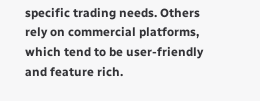specific trading needs. Others rely on commercial platforms, which tend to be user-friendly and feature rich.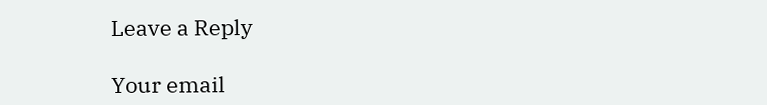Leave a Reply

Your email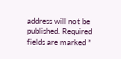address will not be published. Required fields are marked *